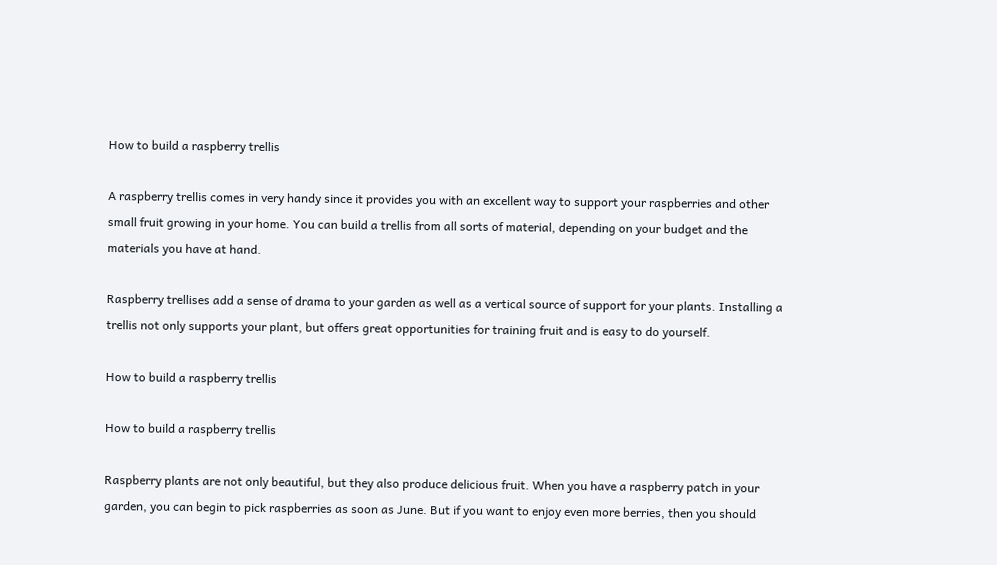How to build a raspberry trellis

A raspberry trellis comes in very handy since it provides you with an excellent way to support your raspberries and other small fruit growing in your home. You can build a trellis from all sorts of material, depending on your budget and the materials you have at hand.

Raspberry trellises add a sense of drama to your garden as well as a vertical source of support for your plants. Installing a trellis not only supports your plant, but offers great opportunities for training fruit and is easy to do yourself.

How to build a raspberry trellis

How to build a raspberry trellis

Raspberry plants are not only beautiful, but they also produce delicious fruit. When you have a raspberry patch in your garden, you can begin to pick raspberries as soon as June. But if you want to enjoy even more berries, then you should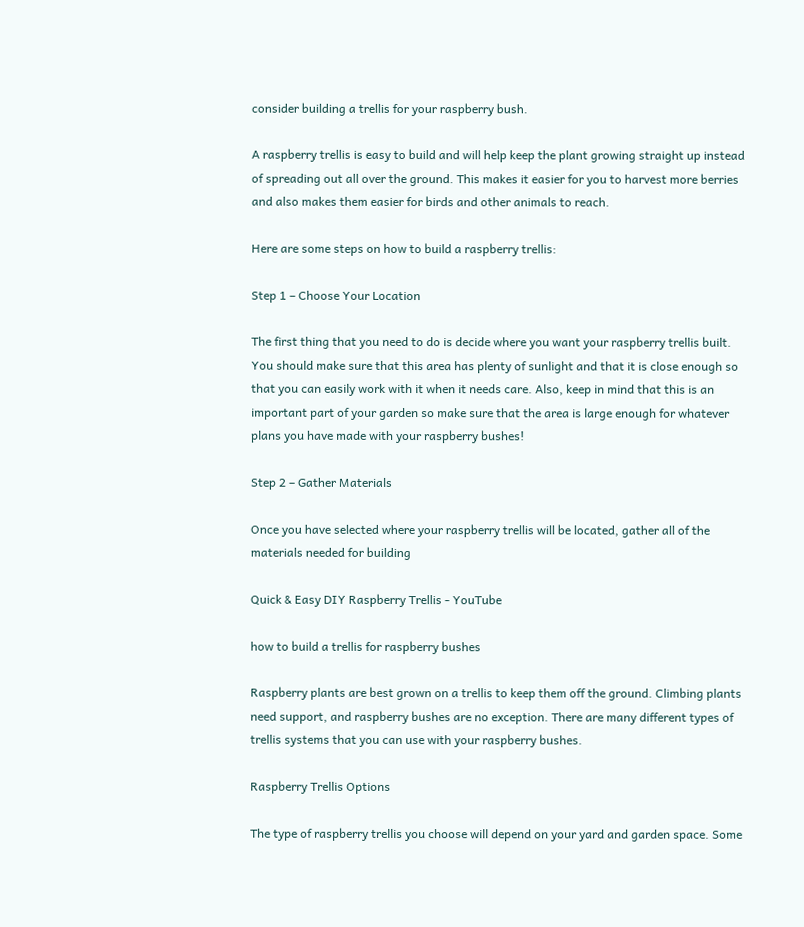consider building a trellis for your raspberry bush.

A raspberry trellis is easy to build and will help keep the plant growing straight up instead of spreading out all over the ground. This makes it easier for you to harvest more berries and also makes them easier for birds and other animals to reach.

Here are some steps on how to build a raspberry trellis:

Step 1 – Choose Your Location

The first thing that you need to do is decide where you want your raspberry trellis built. You should make sure that this area has plenty of sunlight and that it is close enough so that you can easily work with it when it needs care. Also, keep in mind that this is an important part of your garden so make sure that the area is large enough for whatever plans you have made with your raspberry bushes!

Step 2 – Gather Materials

Once you have selected where your raspberry trellis will be located, gather all of the materials needed for building

Quick & Easy DIY Raspberry Trellis - YouTube

how to build a trellis for raspberry bushes

Raspberry plants are best grown on a trellis to keep them off the ground. Climbing plants need support, and raspberry bushes are no exception. There are many different types of trellis systems that you can use with your raspberry bushes.

Raspberry Trellis Options

The type of raspberry trellis you choose will depend on your yard and garden space. Some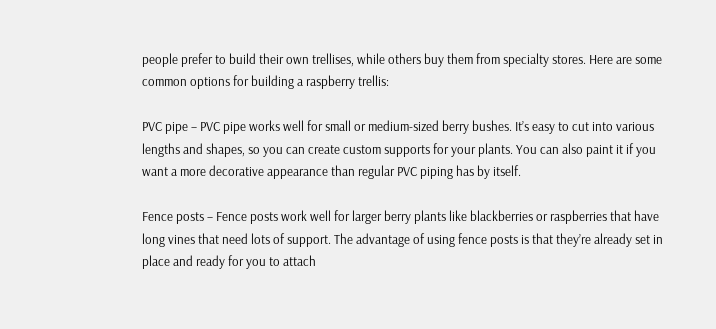people prefer to build their own trellises, while others buy them from specialty stores. Here are some common options for building a raspberry trellis:

PVC pipe – PVC pipe works well for small or medium-sized berry bushes. It’s easy to cut into various lengths and shapes, so you can create custom supports for your plants. You can also paint it if you want a more decorative appearance than regular PVC piping has by itself.

Fence posts – Fence posts work well for larger berry plants like blackberries or raspberries that have long vines that need lots of support. The advantage of using fence posts is that they’re already set in place and ready for you to attach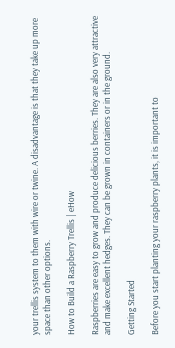your trellis system to them with wire or twine. A disadvantage is that they take up more space than other options.

How to Build a Raspberry Trellis | eHow

Raspberries are easy to grow and produce delicious berries. They are also very attractive and make excellent hedges. They can be grown in containers or in the ground.

Getting Started

Before you start planting your raspberry plants, it is important to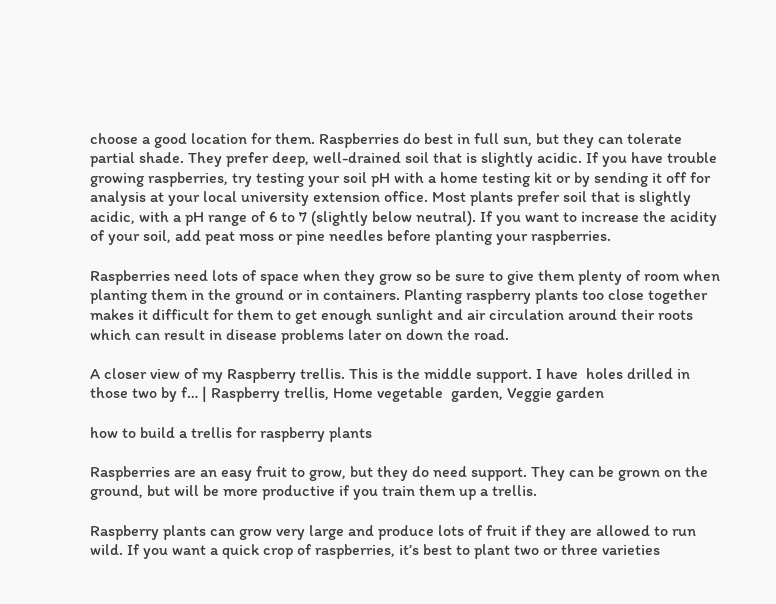choose a good location for them. Raspberries do best in full sun, but they can tolerate partial shade. They prefer deep, well-drained soil that is slightly acidic. If you have trouble growing raspberries, try testing your soil pH with a home testing kit or by sending it off for analysis at your local university extension office. Most plants prefer soil that is slightly acidic, with a pH range of 6 to 7 (slightly below neutral). If you want to increase the acidity of your soil, add peat moss or pine needles before planting your raspberries.

Raspberries need lots of space when they grow so be sure to give them plenty of room when planting them in the ground or in containers. Planting raspberry plants too close together makes it difficult for them to get enough sunlight and air circulation around their roots which can result in disease problems later on down the road.

A closer view of my Raspberry trellis. This is the middle support. I have  holes drilled in those two by f… | Raspberry trellis, Home vegetable  garden, Veggie garden

how to build a trellis for raspberry plants

Raspberries are an easy fruit to grow, but they do need support. They can be grown on the ground, but will be more productive if you train them up a trellis.

Raspberry plants can grow very large and produce lots of fruit if they are allowed to run wild. If you want a quick crop of raspberries, it’s best to plant two or three varieties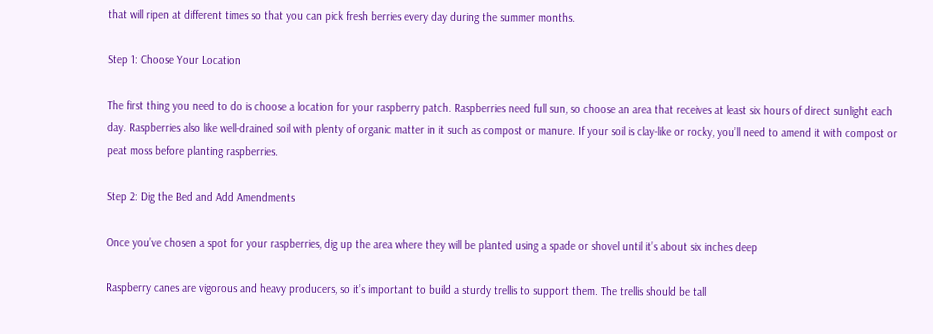that will ripen at different times so that you can pick fresh berries every day during the summer months.

Step 1: Choose Your Location

The first thing you need to do is choose a location for your raspberry patch. Raspberries need full sun, so choose an area that receives at least six hours of direct sunlight each day. Raspberries also like well-drained soil with plenty of organic matter in it such as compost or manure. If your soil is clay-like or rocky, you’ll need to amend it with compost or peat moss before planting raspberries.

Step 2: Dig the Bed and Add Amendments

Once you’ve chosen a spot for your raspberries, dig up the area where they will be planted using a spade or shovel until it’s about six inches deep

Raspberry canes are vigorous and heavy producers, so it’s important to build a sturdy trellis to support them. The trellis should be tall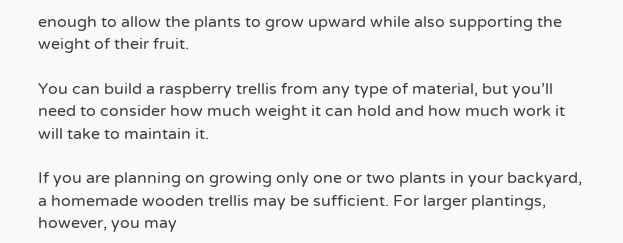enough to allow the plants to grow upward while also supporting the weight of their fruit.

You can build a raspberry trellis from any type of material, but you’ll need to consider how much weight it can hold and how much work it will take to maintain it.

If you are planning on growing only one or two plants in your backyard, a homemade wooden trellis may be sufficient. For larger plantings, however, you may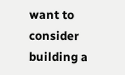want to consider building a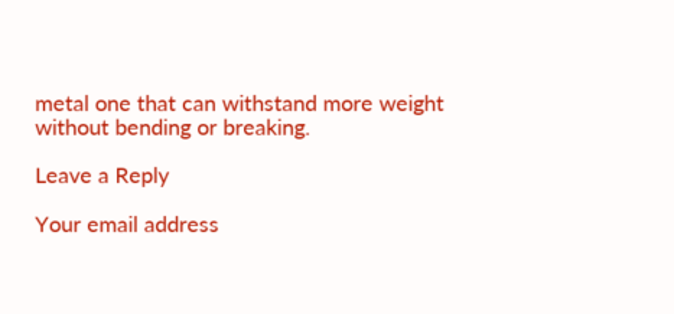metal one that can withstand more weight without bending or breaking.

Leave a Reply

Your email address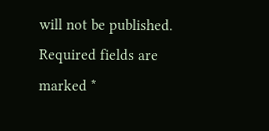will not be published. Required fields are marked *